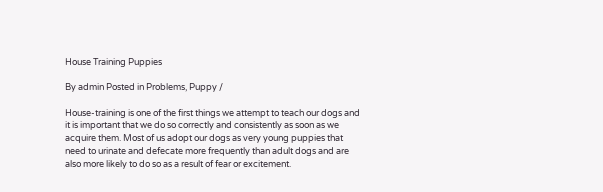House Training Puppies

By admin Posted in Problems, Puppy /

House-training is one of the first things we attempt to teach our dogs and it is important that we do so correctly and consistently as soon as we acquire them. Most of us adopt our dogs as very young puppies that need to urinate and defecate more frequently than adult dogs and are also more likely to do so as a result of fear or excitement.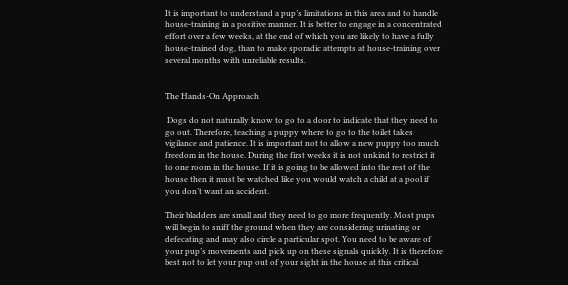It is important to understand a pup’s limitations in this area and to handle house-training in a positive manner. It is better to engage in a concentrated effort over a few weeks, at the end of which you are likely to have a fully house-trained dog, than to make sporadic attempts at house-training over several months with unreliable results.


The Hands-On Approach

 Dogs do not naturally know to go to a door to indicate that they need to go out. Therefore, teaching a puppy where to go to the toilet takes vigilance and patience. It is important not to allow a new puppy too much freedom in the house. During the first weeks it is not unkind to restrict it to one room in the house. If it is going to be allowed into the rest of the house then it must be watched like you would watch a child at a pool if you don’t want an accident.

Their bladders are small and they need to go more frequently. Most pups will begin to sniff the ground when they are considering urinating or defecating and may also circle a particular spot. You need to be aware of your pup’s movements and pick up on these signals quickly. It is therefore best not to let your pup out of your sight in the house at this critical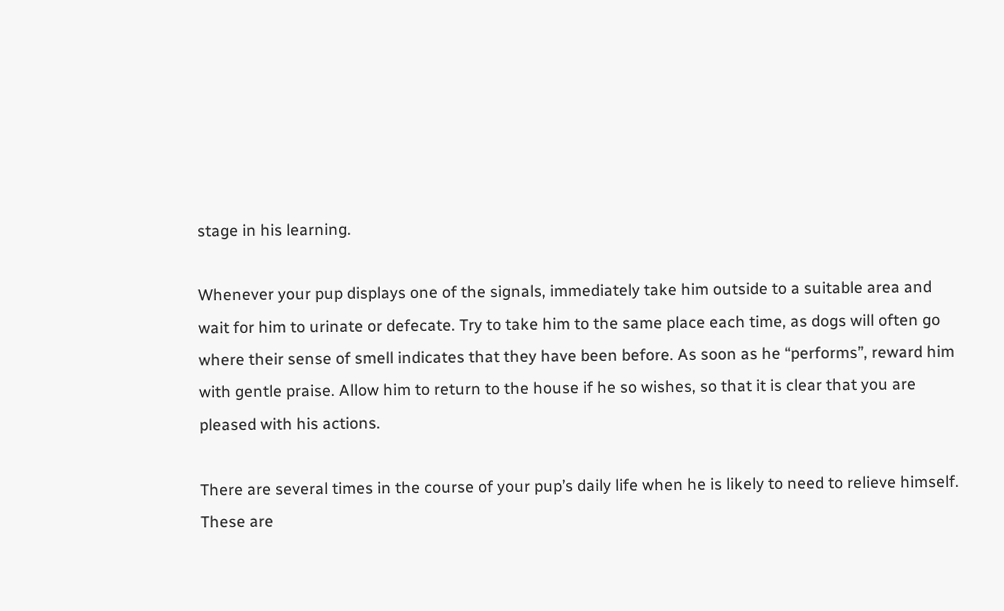stage in his learning.

Whenever your pup displays one of the signals, immediately take him outside to a suitable area and wait for him to urinate or defecate. Try to take him to the same place each time, as dogs will often go where their sense of smell indicates that they have been before. As soon as he “performs”, reward him with gentle praise. Allow him to return to the house if he so wishes, so that it is clear that you are pleased with his actions.

There are several times in the course of your pup’s daily life when he is likely to need to relieve himself. These are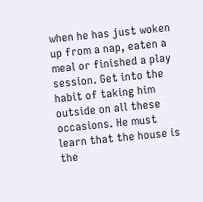when he has just woken up from a nap, eaten a meal or finished a play session. Get into the habit of taking him outside on all these occasions. He must learn that the house is the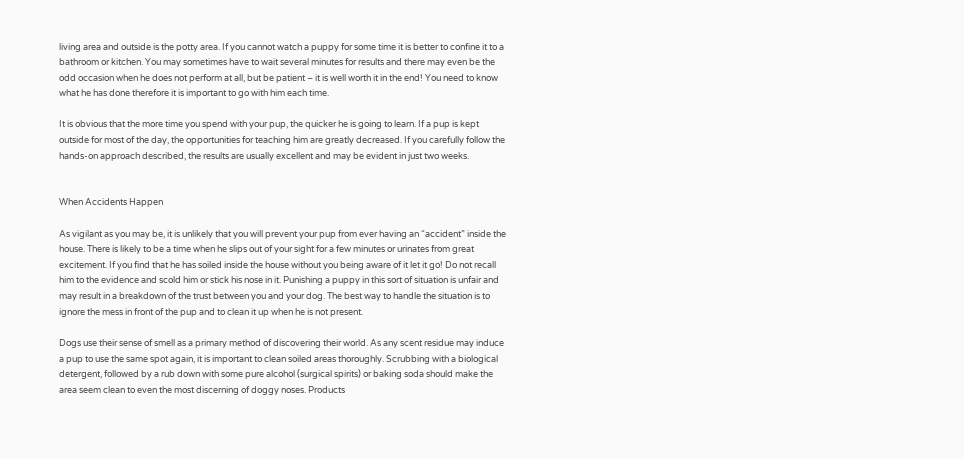living area and outside is the potty area. If you cannot watch a puppy for some time it is better to confine it to a bathroom or kitchen. You may sometimes have to wait several minutes for results and there may even be the odd occasion when he does not perform at all, but be patient – it is well worth it in the end! You need to know what he has done therefore it is important to go with him each time.

It is obvious that the more time you spend with your pup, the quicker he is going to learn. If a pup is kept outside for most of the day, the opportunities for teaching him are greatly decreased. If you carefully follow the hands-on approach described, the results are usually excellent and may be evident in just two weeks.


When Accidents Happen

As vigilant as you may be, it is unlikely that you will prevent your pup from ever having an “accident” inside the house. There is likely to be a time when he slips out of your sight for a few minutes or urinates from great excitement. If you find that he has soiled inside the house without you being aware of it let it go! Do not recall him to the evidence and scold him or stick his nose in it. Punishing a puppy in this sort of situation is unfair and may result in a breakdown of the trust between you and your dog. The best way to handle the situation is to ignore the mess in front of the pup and to clean it up when he is not present.

Dogs use their sense of smell as a primary method of discovering their world. As any scent residue may induce a pup to use the same spot again, it is important to clean soiled areas thoroughly. Scrubbing with a biological detergent, followed by a rub down with some pure alcohol (surgical spirits) or baking soda should make the area seem clean to even the most discerning of doggy noses. Products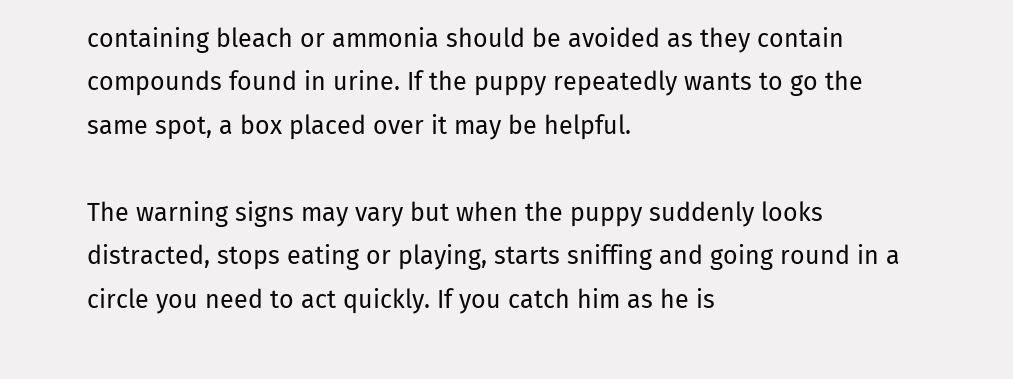containing bleach or ammonia should be avoided as they contain compounds found in urine. If the puppy repeatedly wants to go the same spot, a box placed over it may be helpful.

The warning signs may vary but when the puppy suddenly looks distracted, stops eating or playing, starts sniffing and going round in a circle you need to act quickly. If you catch him as he is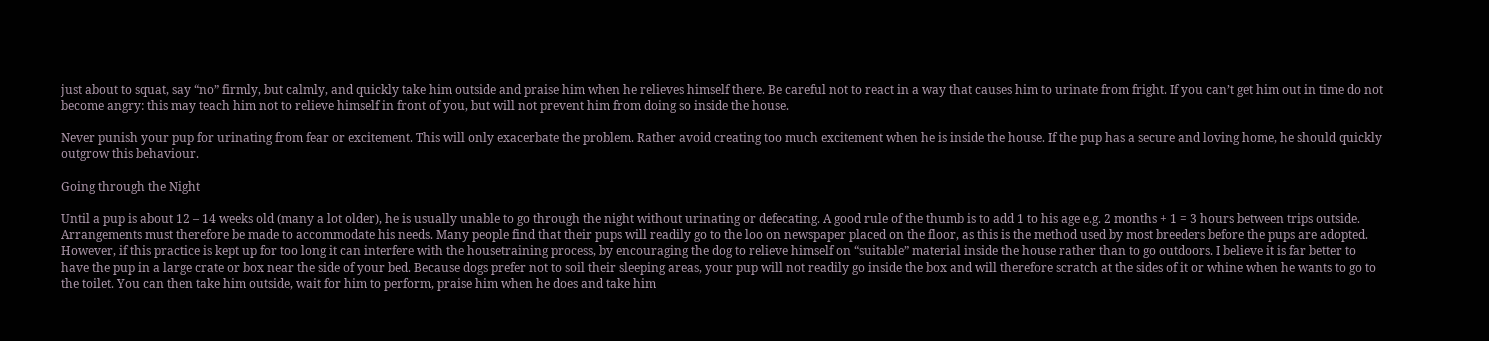just about to squat, say “no” firmly, but calmly, and quickly take him outside and praise him when he relieves himself there. Be careful not to react in a way that causes him to urinate from fright. If you can’t get him out in time do not become angry: this may teach him not to relieve himself in front of you, but will not prevent him from doing so inside the house.

Never punish your pup for urinating from fear or excitement. This will only exacerbate the problem. Rather avoid creating too much excitement when he is inside the house. If the pup has a secure and loving home, he should quickly outgrow this behaviour.

Going through the Night

Until a pup is about 12 – 14 weeks old (many a lot older), he is usually unable to go through the night without urinating or defecating. A good rule of the thumb is to add 1 to his age e.g. 2 months + 1 = 3 hours between trips outside. Arrangements must therefore be made to accommodate his needs. Many people find that their pups will readily go to the loo on newspaper placed on the floor, as this is the method used by most breeders before the pups are adopted. However, if this practice is kept up for too long it can interfere with the housetraining process, by encouraging the dog to relieve himself on “suitable” material inside the house rather than to go outdoors. I believe it is far better to have the pup in a large crate or box near the side of your bed. Because dogs prefer not to soil their sleeping areas, your pup will not readily go inside the box and will therefore scratch at the sides of it or whine when he wants to go to the toilet. You can then take him outside, wait for him to perform, praise him when he does and take him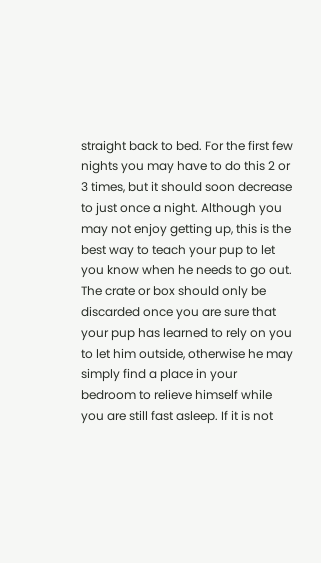straight back to bed. For the first few nights you may have to do this 2 or 3 times, but it should soon decrease to just once a night. Although you may not enjoy getting up, this is the best way to teach your pup to let you know when he needs to go out. The crate or box should only be discarded once you are sure that your pup has learned to rely on you to let him outside, otherwise he may simply find a place in your bedroom to relieve himself while you are still fast asleep. If it is not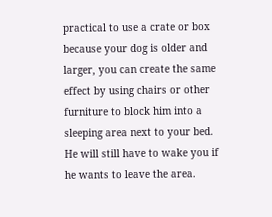practical to use a crate or box because your dog is older and larger, you can create the same effect by using chairs or other furniture to block him into a sleeping area next to your bed. He will still have to wake you if he wants to leave the area.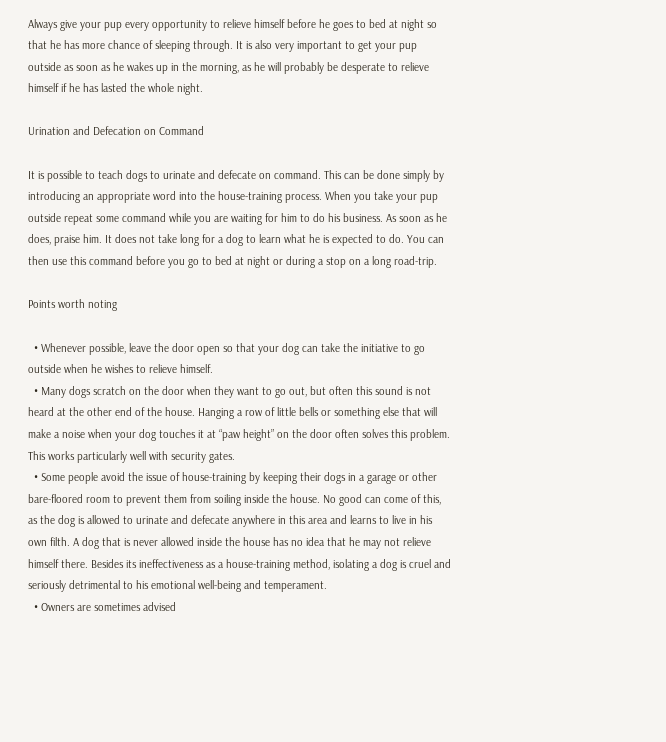Always give your pup every opportunity to relieve himself before he goes to bed at night so that he has more chance of sleeping through. It is also very important to get your pup outside as soon as he wakes up in the morning, as he will probably be desperate to relieve himself if he has lasted the whole night.

Urination and Defecation on Command

It is possible to teach dogs to urinate and defecate on command. This can be done simply by introducing an appropriate word into the house-training process. When you take your pup outside repeat some command while you are waiting for him to do his business. As soon as he does, praise him. It does not take long for a dog to learn what he is expected to do. You can then use this command before you go to bed at night or during a stop on a long road-trip.

Points worth noting

  • Whenever possible, leave the door open so that your dog can take the initiative to go outside when he wishes to relieve himself.
  • Many dogs scratch on the door when they want to go out, but often this sound is not heard at the other end of the house. Hanging a row of little bells or something else that will make a noise when your dog touches it at “paw height” on the door often solves this problem. This works particularly well with security gates.
  • Some people avoid the issue of house-training by keeping their dogs in a garage or other bare-floored room to prevent them from soiling inside the house. No good can come of this, as the dog is allowed to urinate and defecate anywhere in this area and learns to live in his own filth. A dog that is never allowed inside the house has no idea that he may not relieve himself there. Besides its ineffectiveness as a house-training method, isolating a dog is cruel and seriously detrimental to his emotional well-being and temperament.
  • Owners are sometimes advised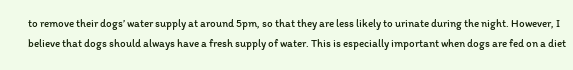to remove their dogs’ water supply at around 5pm, so that they are less likely to urinate during the night. However, I believe that dogs should always have a fresh supply of water. This is especially important when dogs are fed on a diet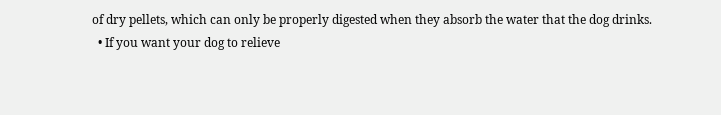of dry pellets, which can only be properly digested when they absorb the water that the dog drinks.
  • If you want your dog to relieve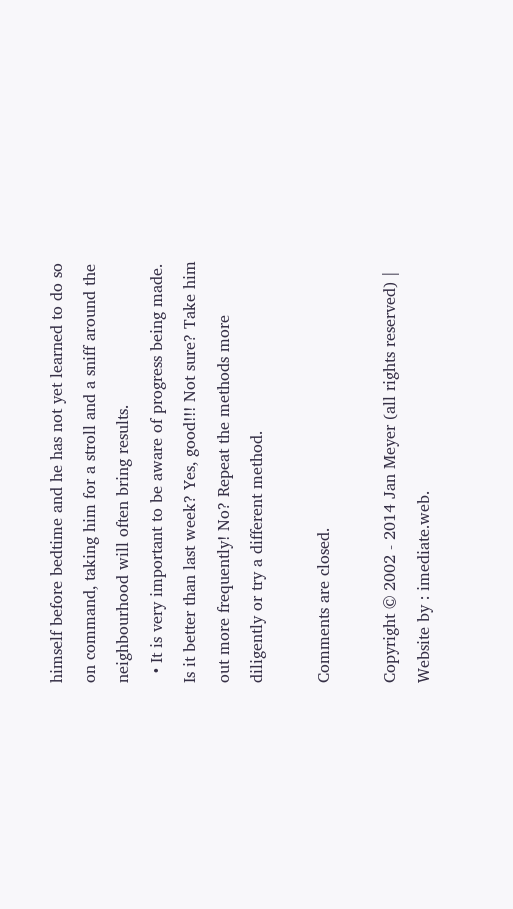himself before bedtime and he has not yet learned to do so on command, taking him for a stroll and a sniff around the neighbourhood will often bring results.
  • It is very important to be aware of progress being made. Is it better than last week? Yes, good!!! Not sure? Take him out more frequently! No? Repeat the methods more diligently or try a different method.

Comments are closed.

Copyright © 2002 - 2014 Jan Meyer (all rights reserved) | Website by : imediate.web.